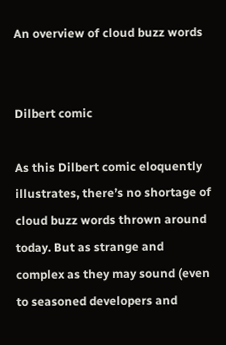An overview of cloud buzz words


Dilbert comic

As this Dilbert comic eloquently illustrates, there’s no shortage of cloud buzz words thrown around today. But as strange and complex as they may sound (even to seasoned developers and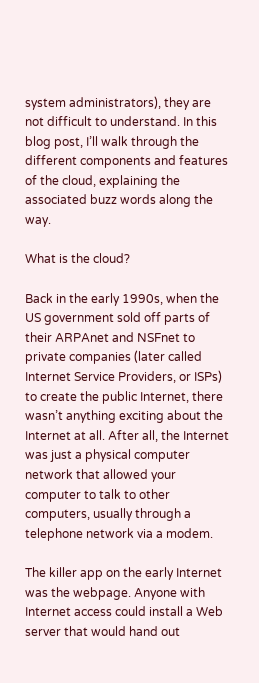system administrators), they are not difficult to understand. In this blog post, I’ll walk through the different components and features of the cloud, explaining the associated buzz words along the way.

What is the cloud?

Back in the early 1990s, when the US government sold off parts of their ARPAnet and NSFnet to private companies (later called Internet Service Providers, or ISPs) to create the public Internet, there wasn’t anything exciting about the Internet at all. After all, the Internet was just a physical computer network that allowed your computer to talk to other computers, usually through a telephone network via a modem.

The killer app on the early Internet was the webpage. Anyone with Internet access could install a Web server that would hand out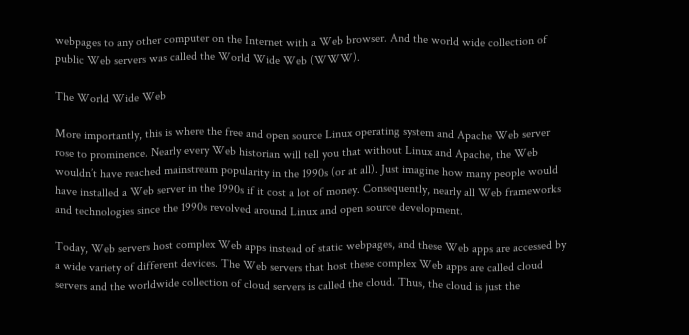webpages to any other computer on the Internet with a Web browser. And the world wide collection of public Web servers was called the World Wide Web (WWW).

The World Wide Web

More importantly, this is where the free and open source Linux operating system and Apache Web server rose to prominence. Nearly every Web historian will tell you that without Linux and Apache, the Web wouldn’t have reached mainstream popularity in the 1990s (or at all). Just imagine how many people would have installed a Web server in the 1990s if it cost a lot of money. Consequently, nearly all Web frameworks and technologies since the 1990s revolved around Linux and open source development.

Today, Web servers host complex Web apps instead of static webpages, and these Web apps are accessed by a wide variety of different devices. The Web servers that host these complex Web apps are called cloud servers and the worldwide collection of cloud servers is called the cloud. Thus, the cloud is just the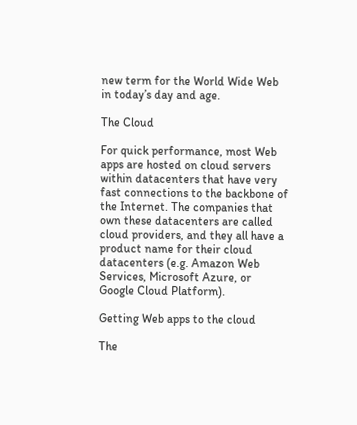new term for the World Wide Web in today’s day and age.

The Cloud

For quick performance, most Web apps are hosted on cloud servers within datacenters that have very fast connections to the backbone of the Internet. The companies that own these datacenters are called cloud providers, and they all have a product name for their cloud datacenters (e.g. Amazon Web Services, Microsoft Azure, or Google Cloud Platform).

Getting Web apps to the cloud

The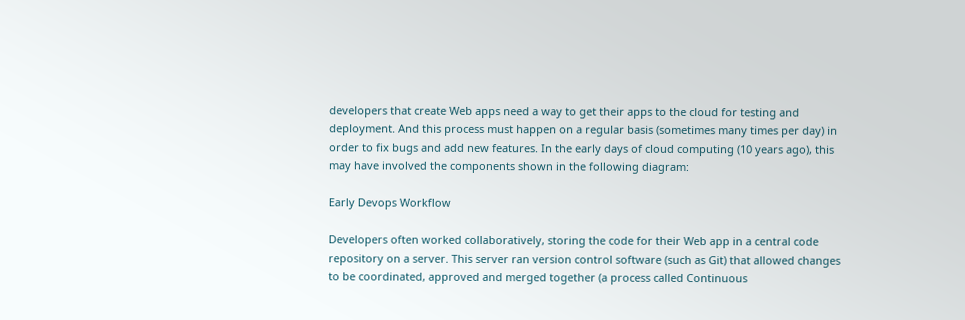developers that create Web apps need a way to get their apps to the cloud for testing and deployment. And this process must happen on a regular basis (sometimes many times per day) in order to fix bugs and add new features. In the early days of cloud computing (10 years ago), this may have involved the components shown in the following diagram:

Early Devops Workflow

Developers often worked collaboratively, storing the code for their Web app in a central code repository on a server. This server ran version control software (such as Git) that allowed changes to be coordinated, approved and merged together (a process called Continuous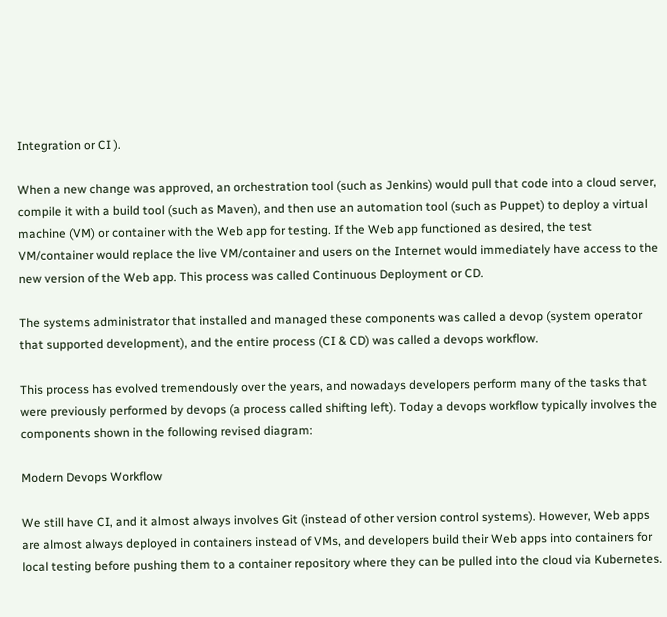Integration or CI ).

When a new change was approved, an orchestration tool (such as Jenkins) would pull that code into a cloud server, compile it with a build tool (such as Maven), and then use an automation tool (such as Puppet) to deploy a virtual machine (VM) or container with the Web app for testing. If the Web app functioned as desired, the test VM/container would replace the live VM/container and users on the Internet would immediately have access to the new version of the Web app. This process was called Continuous Deployment or CD.

The systems administrator that installed and managed these components was called a devop (system operator that supported development), and the entire process (CI & CD) was called a devops workflow.

This process has evolved tremendously over the years, and nowadays developers perform many of the tasks that were previously performed by devops (a process called shifting left). Today a devops workflow typically involves the components shown in the following revised diagram:

Modern Devops Workflow

We still have CI, and it almost always involves Git (instead of other version control systems). However, Web apps are almost always deployed in containers instead of VMs, and developers build their Web apps into containers for local testing before pushing them to a container repository where they can be pulled into the cloud via Kubernetes.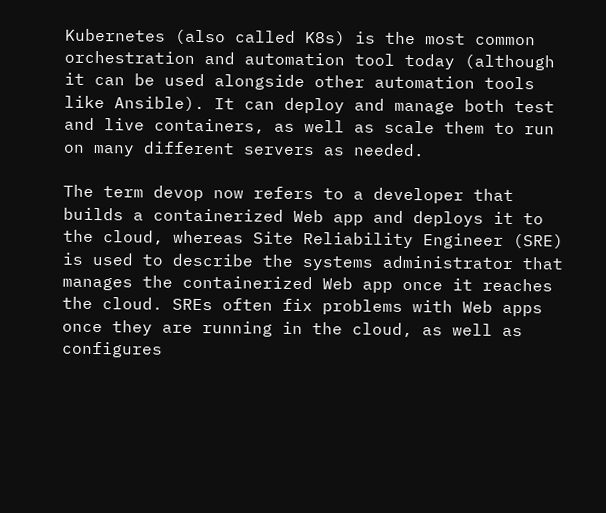Kubernetes (also called K8s) is the most common orchestration and automation tool today (although it can be used alongside other automation tools like Ansible). It can deploy and manage both test and live containers, as well as scale them to run on many different servers as needed.

The term devop now refers to a developer that builds a containerized Web app and deploys it to the cloud, whereas Site Reliability Engineer (SRE) is used to describe the systems administrator that manages the containerized Web app once it reaches the cloud. SREs often fix problems with Web apps once they are running in the cloud, as well as configures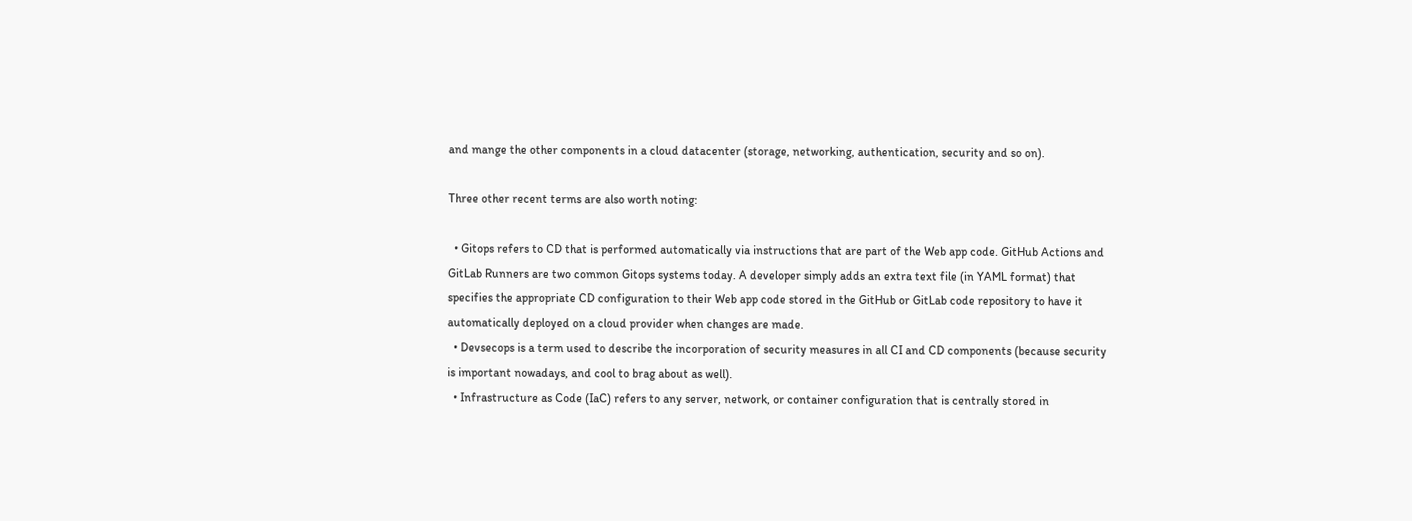and mange the other components in a cloud datacenter (storage, networking, authentication, security and so on).

Three other recent terms are also worth noting:

  • Gitops refers to CD that is performed automatically via instructions that are part of the Web app code. GitHub Actions and GitLab Runners are two common Gitops systems today. A developer simply adds an extra text file (in YAML format) that specifies the appropriate CD configuration to their Web app code stored in the GitHub or GitLab code repository to have it automatically deployed on a cloud provider when changes are made.
  • Devsecops is a term used to describe the incorporation of security measures in all CI and CD components (because security is important nowadays, and cool to brag about as well).
  • Infrastructure as Code (IaC) refers to any server, network, or container configuration that is centrally stored in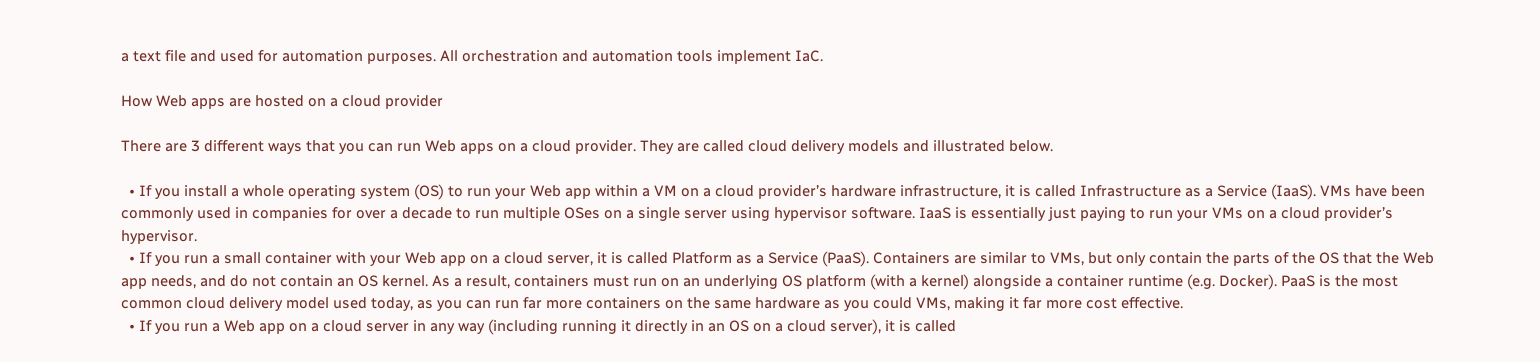a text file and used for automation purposes. All orchestration and automation tools implement IaC.

How Web apps are hosted on a cloud provider

There are 3 different ways that you can run Web apps on a cloud provider. They are called cloud delivery models and illustrated below.

  • If you install a whole operating system (OS) to run your Web app within a VM on a cloud provider’s hardware infrastructure, it is called Infrastructure as a Service (IaaS). VMs have been commonly used in companies for over a decade to run multiple OSes on a single server using hypervisor software. IaaS is essentially just paying to run your VMs on a cloud provider’s hypervisor.
  • If you run a small container with your Web app on a cloud server, it is called Platform as a Service (PaaS). Containers are similar to VMs, but only contain the parts of the OS that the Web app needs, and do not contain an OS kernel. As a result, containers must run on an underlying OS platform (with a kernel) alongside a container runtime (e.g. Docker). PaaS is the most common cloud delivery model used today, as you can run far more containers on the same hardware as you could VMs, making it far more cost effective.
  • If you run a Web app on a cloud server in any way (including running it directly in an OS on a cloud server), it is called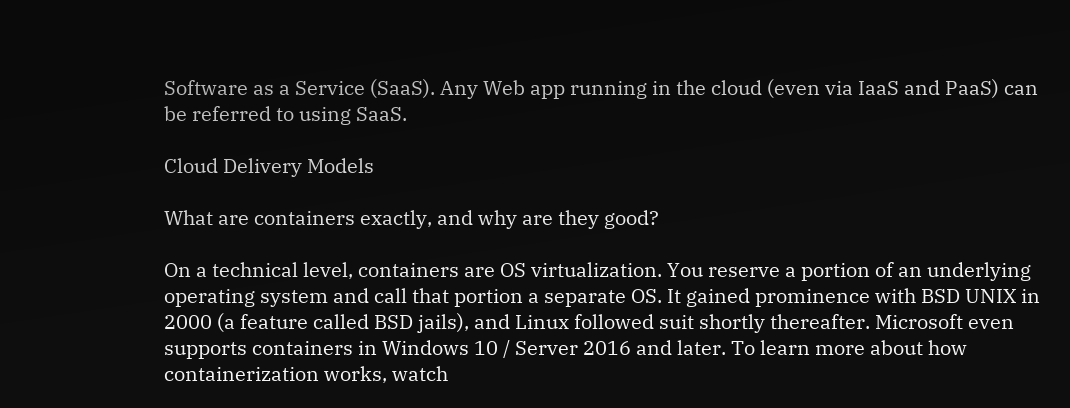Software as a Service (SaaS). Any Web app running in the cloud (even via IaaS and PaaS) can be referred to using SaaS.

Cloud Delivery Models

What are containers exactly, and why are they good?

On a technical level, containers are OS virtualization. You reserve a portion of an underlying operating system and call that portion a separate OS. It gained prominence with BSD UNIX in 2000 (a feature called BSD jails), and Linux followed suit shortly thereafter. Microsoft even supports containers in Windows 10 / Server 2016 and later. To learn more about how containerization works, watch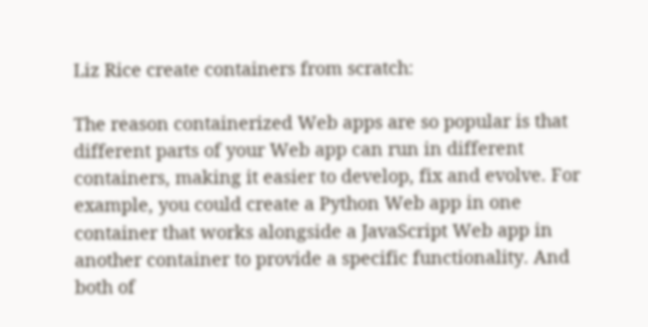Liz Rice create containers from scratch:

The reason containerized Web apps are so popular is that different parts of your Web app can run in different containers, making it easier to develop, fix and evolve. For example, you could create a Python Web app in one container that works alongside a JavaScript Web app in another container to provide a specific functionality. And both of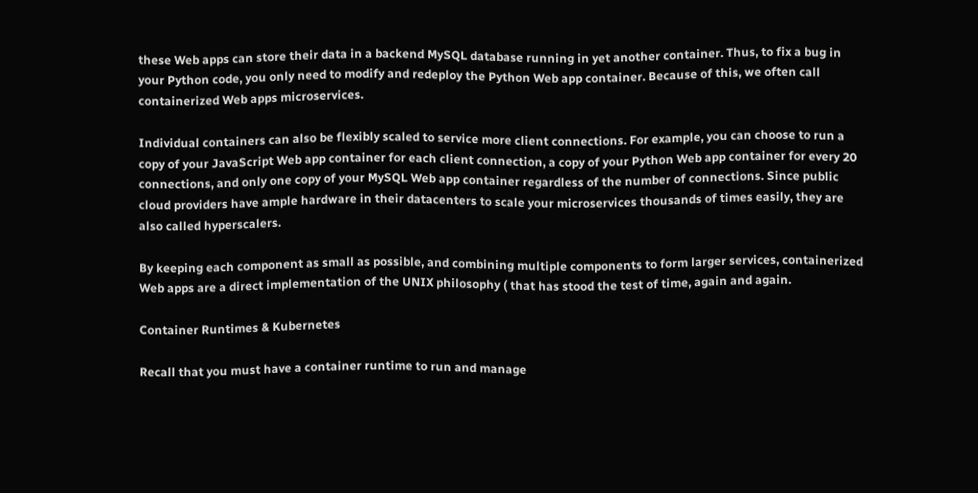these Web apps can store their data in a backend MySQL database running in yet another container. Thus, to fix a bug in your Python code, you only need to modify and redeploy the Python Web app container. Because of this, we often call containerized Web apps microservices.

Individual containers can also be flexibly scaled to service more client connections. For example, you can choose to run a copy of your JavaScript Web app container for each client connection, a copy of your Python Web app container for every 20 connections, and only one copy of your MySQL Web app container regardless of the number of connections. Since public cloud providers have ample hardware in their datacenters to scale your microservices thousands of times easily, they are also called hyperscalers.

By keeping each component as small as possible, and combining multiple components to form larger services, containerized Web apps are a direct implementation of the UNIX philosophy ( that has stood the test of time, again and again.

Container Runtimes & Kubernetes

Recall that you must have a container runtime to run and manage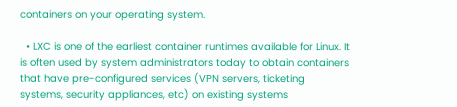containers on your operating system.

  • LXC is one of the earliest container runtimes available for Linux. It is often used by system administrators today to obtain containers that have pre-configured services (VPN servers, ticketing systems, security appliances, etc) on existing systems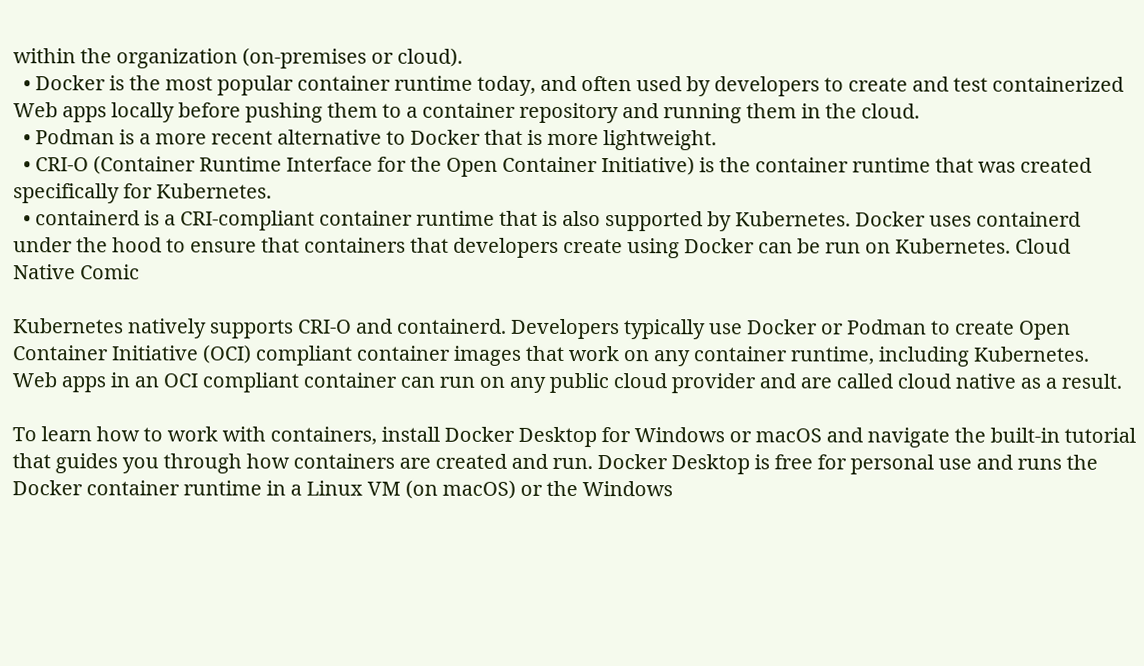within the organization (on-premises or cloud).
  • Docker is the most popular container runtime today, and often used by developers to create and test containerized Web apps locally before pushing them to a container repository and running them in the cloud.
  • Podman is a more recent alternative to Docker that is more lightweight.
  • CRI-O (Container Runtime Interface for the Open Container Initiative) is the container runtime that was created specifically for Kubernetes.
  • containerd is a CRI-compliant container runtime that is also supported by Kubernetes. Docker uses containerd under the hood to ensure that containers that developers create using Docker can be run on Kubernetes. Cloud Native Comic

Kubernetes natively supports CRI-O and containerd. Developers typically use Docker or Podman to create Open Container Initiative (OCI) compliant container images that work on any container runtime, including Kubernetes. Web apps in an OCI compliant container can run on any public cloud provider and are called cloud native as a result.

To learn how to work with containers, install Docker Desktop for Windows or macOS and navigate the built-in tutorial that guides you through how containers are created and run. Docker Desktop is free for personal use and runs the Docker container runtime in a Linux VM (on macOS) or the Windows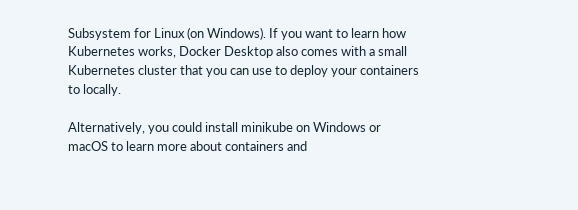Subsystem for Linux (on Windows). If you want to learn how Kubernetes works, Docker Desktop also comes with a small Kubernetes cluster that you can use to deploy your containers to locally.

Alternatively, you could install minikube on Windows or macOS to learn more about containers and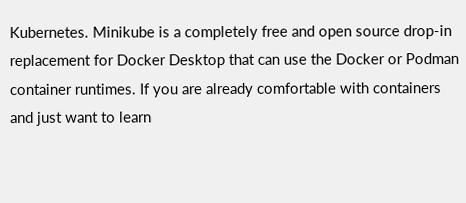Kubernetes. Minikube is a completely free and open source drop-in replacement for Docker Desktop that can use the Docker or Podman container runtimes. If you are already comfortable with containers and just want to learn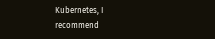Kubernetes, I recommend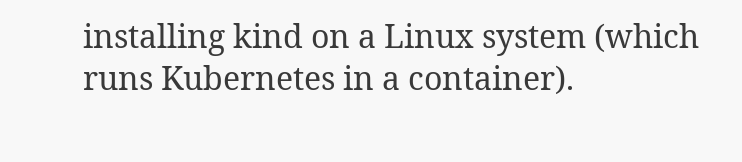installing kind on a Linux system (which runs Kubernetes in a container).